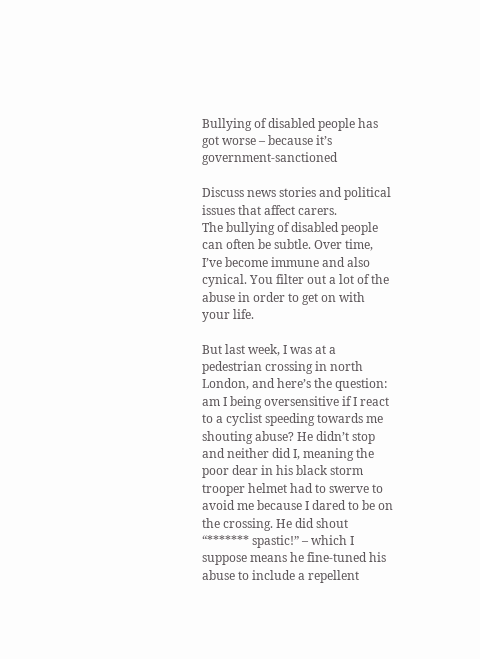Bullying of disabled people has got worse – because it’s government-sanctioned

Discuss news stories and political issues that affect carers.
The bullying of disabled people can often be subtle. Over time, I’ve become immune and also cynical. You filter out a lot of the abuse in order to get on with your life.

But last week, I was at a pedestrian crossing in north London, and here’s the question: am I being oversensitive if I react to a cyclist speeding towards me shouting abuse? He didn’t stop and neither did I, meaning the poor dear in his black storm trooper helmet had to swerve to avoid me because I dared to be on the crossing. He did shout “******* spastic!” – which I suppose means he fine-tuned his abuse to include a repellent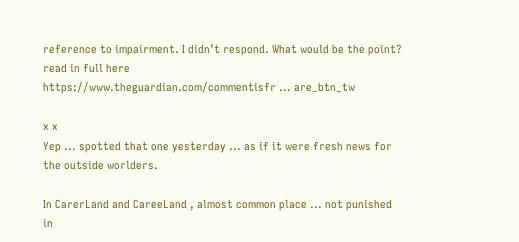reference to impairment. I didn’t respond. What would be the point?
read in full here
https://www.theguardian.com/commentisfr ... are_btn_tw

x x
Yep ... spotted that one yesterday ... as if it were fresh news for the outside worlders.

In CarerLand and CareeLand , almost common place ... not punished in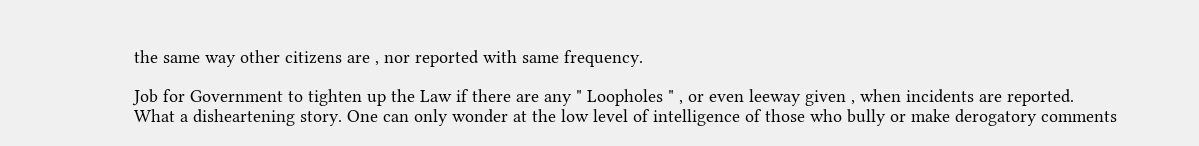the same way other citizens are , nor reported with same frequency.

Job for Government to tighten up the Law if there are any " Loopholes " , or even leeway given , when incidents are reported.
What a disheartening story. One can only wonder at the low level of intelligence of those who bully or make derogatory comments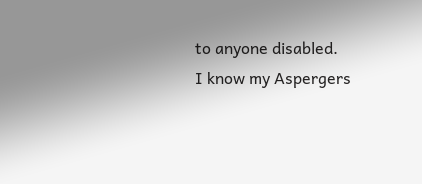to anyone disabled.
I know my Aspergers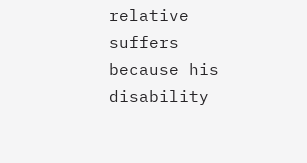relative suffers because his disability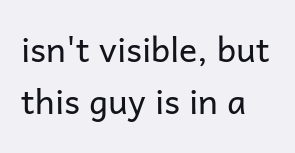isn't visible, but this guy is in a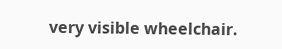very visible wheelchair.